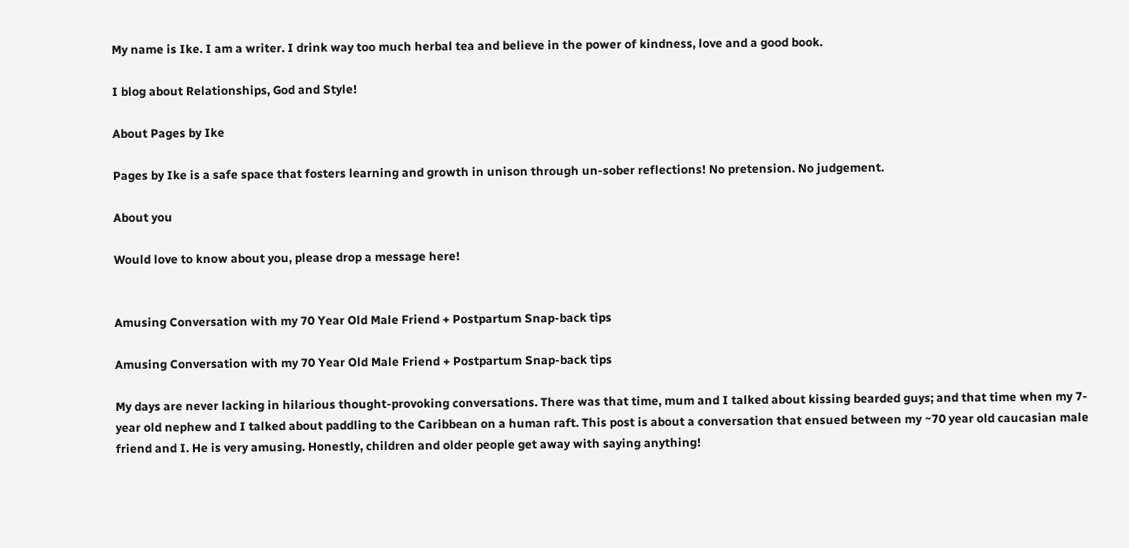My name is Ike. I am a writer. I drink way too much herbal tea and believe in the power of kindness, love and a good book.

I blog about Relationships, God and Style!

About Pages by Ike

Pages by Ike is a safe space that fosters learning and growth in unison through un-sober reflections! No pretension. No judgement.

About you

Would love to know about you, please drop a message here!


Amusing Conversation with my 70 Year Old Male Friend + Postpartum Snap-back tips

Amusing Conversation with my 70 Year Old Male Friend + Postpartum Snap-back tips

My days are never lacking in hilarious thought-provoking conversations. There was that time, mum and I talked about kissing bearded guys; and that time when my 7-year old nephew and I talked about paddling to the Caribbean on a human raft. This post is about a conversation that ensued between my ~70 year old caucasian male friend and I. He is very amusing. Honestly, children and older people get away with saying anything!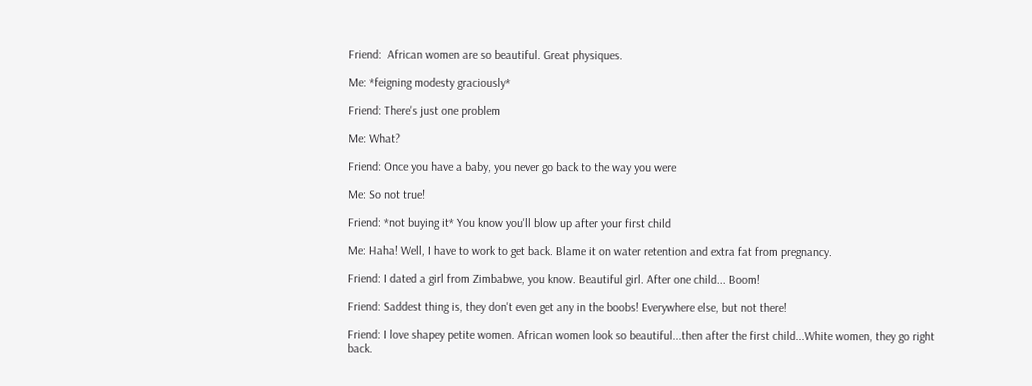Friend:  African women are so beautiful. Great physiques.

Me: *feigning modesty graciously*

Friend: There's just one problem

Me: What?

Friend: Once you have a baby, you never go back to the way you were

Me: So not true!

Friend: *not buying it* You know you'll blow up after your first child

Me: Haha! Well, I have to work to get back. Blame it on water retention and extra fat from pregnancy.

Friend: I dated a girl from Zimbabwe, you know. Beautiful girl. After one child... Boom!

Friend: Saddest thing is, they don't even get any in the boobs! Everywhere else, but not there!

Friend: I love shapey petite women. African women look so beautiful...then after the first child...White women, they go right back.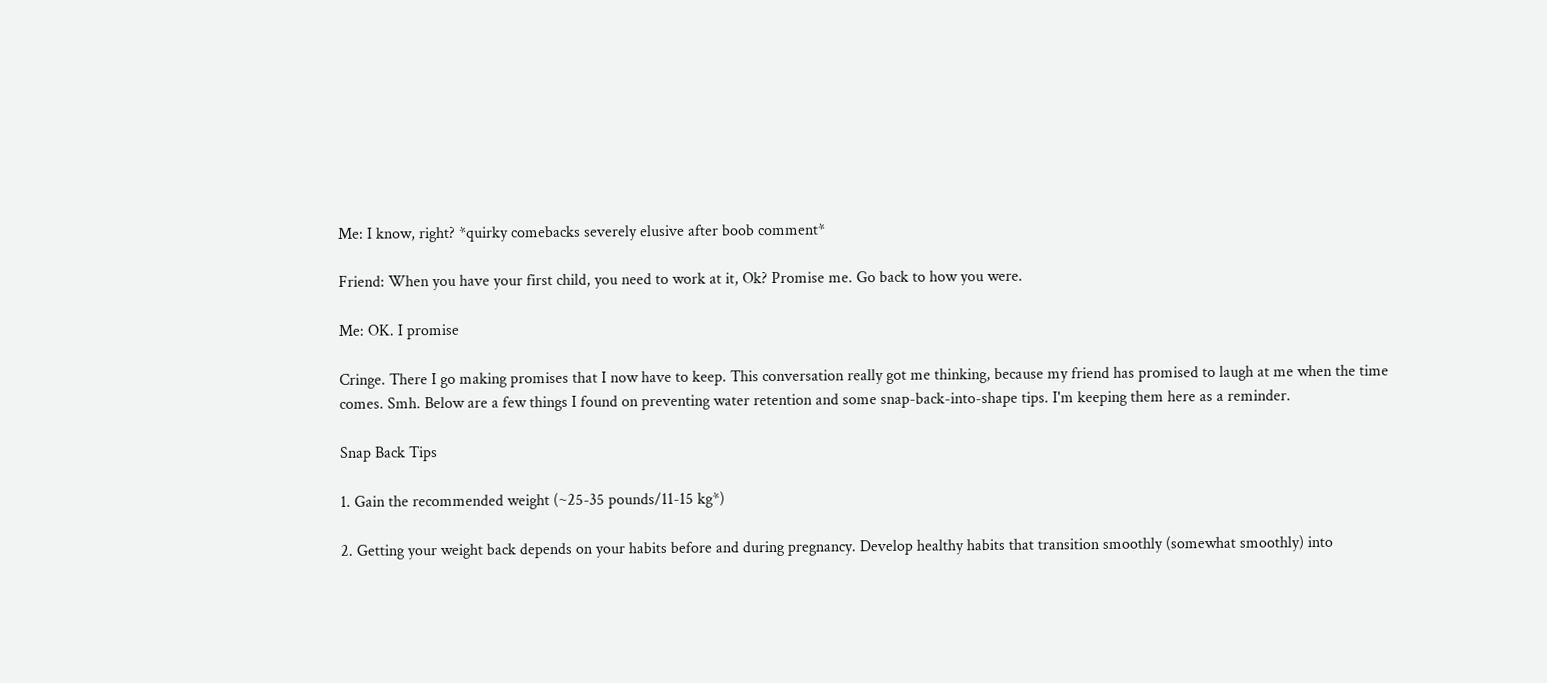Me: I know, right? *quirky comebacks severely elusive after boob comment*

Friend: When you have your first child, you need to work at it, Ok? Promise me. Go back to how you were.

Me: OK. I promise

Cringe. There I go making promises that I now have to keep. This conversation really got me thinking, because my friend has promised to laugh at me when the time comes. Smh. Below are a few things I found on preventing water retention and some snap-back-into-shape tips. I'm keeping them here as a reminder.

Snap Back Tips

1. Gain the recommended weight (~25-35 pounds/11-15 kg*)

2. Getting your weight back depends on your habits before and during pregnancy. Develop healthy habits that transition smoothly (somewhat smoothly) into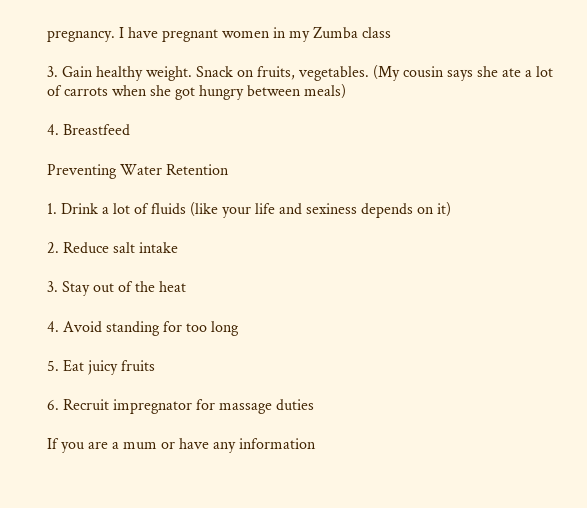pregnancy. I have pregnant women in my Zumba class

3. Gain healthy weight. Snack on fruits, vegetables. (My cousin says she ate a lot of carrots when she got hungry between meals)

4. Breastfeed

Preventing Water Retention

1. Drink a lot of fluids (like your life and sexiness depends on it)

2. Reduce salt intake

3. Stay out of the heat

4. Avoid standing for too long

5. Eat juicy fruits

6. Recruit impregnator for massage duties

If you are a mum or have any information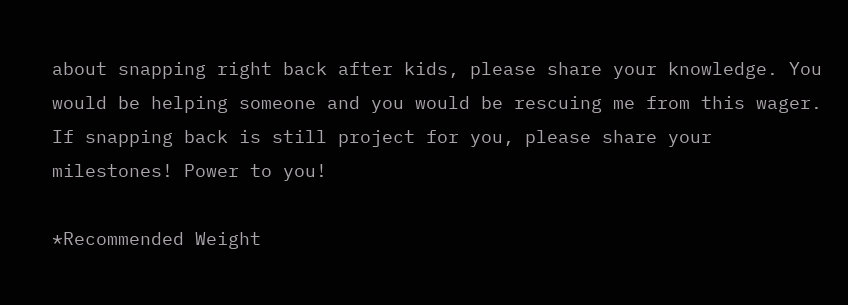about snapping right back after kids, please share your knowledge. You would be helping someone and you would be rescuing me from this wager. If snapping back is still project for you, please share your milestones! Power to you!

*Recommended Weight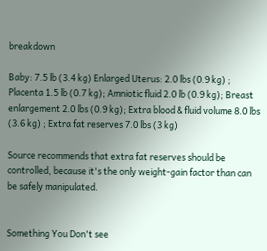breakdown

Baby: 7.5 lb (3.4 kg) Enlarged Uterus: 2.0 lbs (0.9 kg) ; Placenta 1.5 lb (0.7 kg); Amniotic fluid 2.0 lb (0.9 kg); Breast enlargement 2.0 lbs (0.9 kg); Extra blood & fluid volume 8.0 lbs (3.6 kg) ; Extra fat reserves 7.0 lbs (3 kg)

Source recommends that extra fat reserves should be controlled, because it's the only weight-gain factor than can be safely manipulated.


Something You Don't see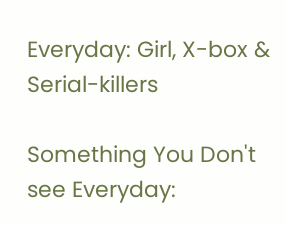Everyday: Girl, X-box & Serial-killers

Something You Don't see Everyday: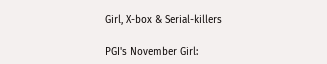Girl, X-box & Serial-killers

PGI's November Girl: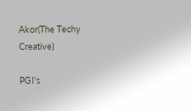Akor(The Techy Creative)

PGI's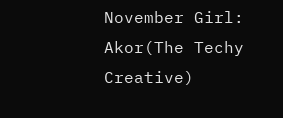November Girl: Akor(The Techy Creative)